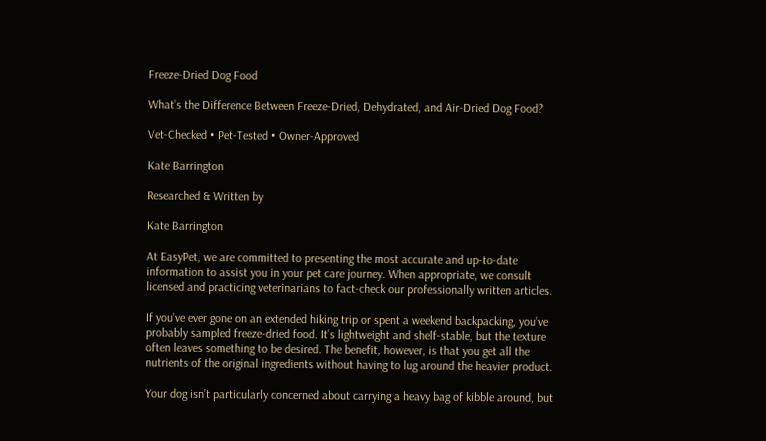Freeze-Dried Dog Food

What’s the Difference Between Freeze-Dried, Dehydrated, and Air-Dried Dog Food?

Vet-Checked • Pet-Tested • Owner-Approved

Kate Barrington

Researched & Written by

Kate Barrington

At EasyPet, we are committed to presenting the most accurate and up-to-date information to assist you in your pet care journey. When appropriate, we consult licensed and practicing veterinarians to fact-check our professionally written articles.

If you’ve ever gone on an extended hiking trip or spent a weekend backpacking, you’ve probably sampled freeze-dried food. It’s lightweight and shelf-stable, but the texture often leaves something to be desired. The benefit, however, is that you get all the nutrients of the original ingredients without having to lug around the heavier product.

Your dog isn’t particularly concerned about carrying a heavy bag of kibble around, but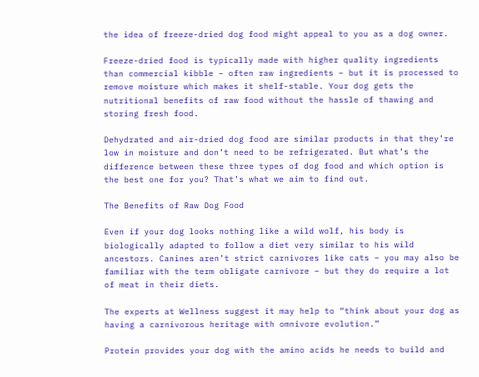the idea of freeze-dried dog food might appeal to you as a dog owner.

Freeze-dried food is typically made with higher quality ingredients than commercial kibble – often raw ingredients – but it is processed to remove moisture which makes it shelf-stable. Your dog gets the nutritional benefits of raw food without the hassle of thawing and storing fresh food.

Dehydrated and air-dried dog food are similar products in that they’re low in moisture and don’t need to be refrigerated. But what’s the difference between these three types of dog food and which option is the best one for you? That’s what we aim to find out.

The Benefits of Raw Dog Food

Even if your dog looks nothing like a wild wolf, his body is biologically adapted to follow a diet very similar to his wild ancestors. Canines aren’t strict carnivores like cats – you may also be familiar with the term obligate carnivore – but they do require a lot of meat in their diets.

The experts at Wellness suggest it may help to “think about your dog as having a carnivorous heritage with omnivore evolution.”

Protein provides your dog with the amino acids he needs to build and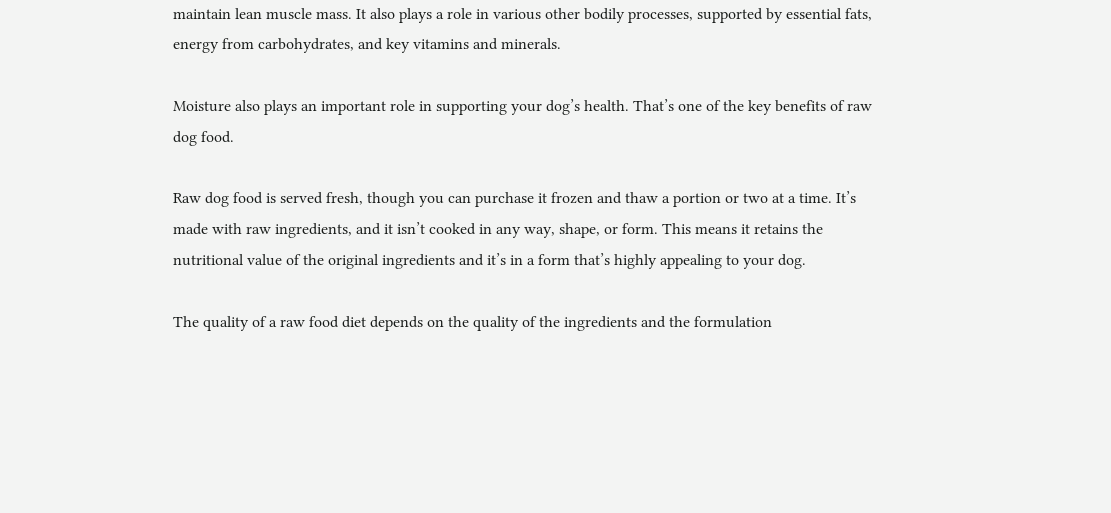maintain lean muscle mass. It also plays a role in various other bodily processes, supported by essential fats, energy from carbohydrates, and key vitamins and minerals.

Moisture also plays an important role in supporting your dog’s health. That’s one of the key benefits of raw dog food.

Raw dog food is served fresh, though you can purchase it frozen and thaw a portion or two at a time. It’s made with raw ingredients, and it isn’t cooked in any way, shape, or form. This means it retains the nutritional value of the original ingredients and it’s in a form that’s highly appealing to your dog.

The quality of a raw food diet depends on the quality of the ingredients and the formulation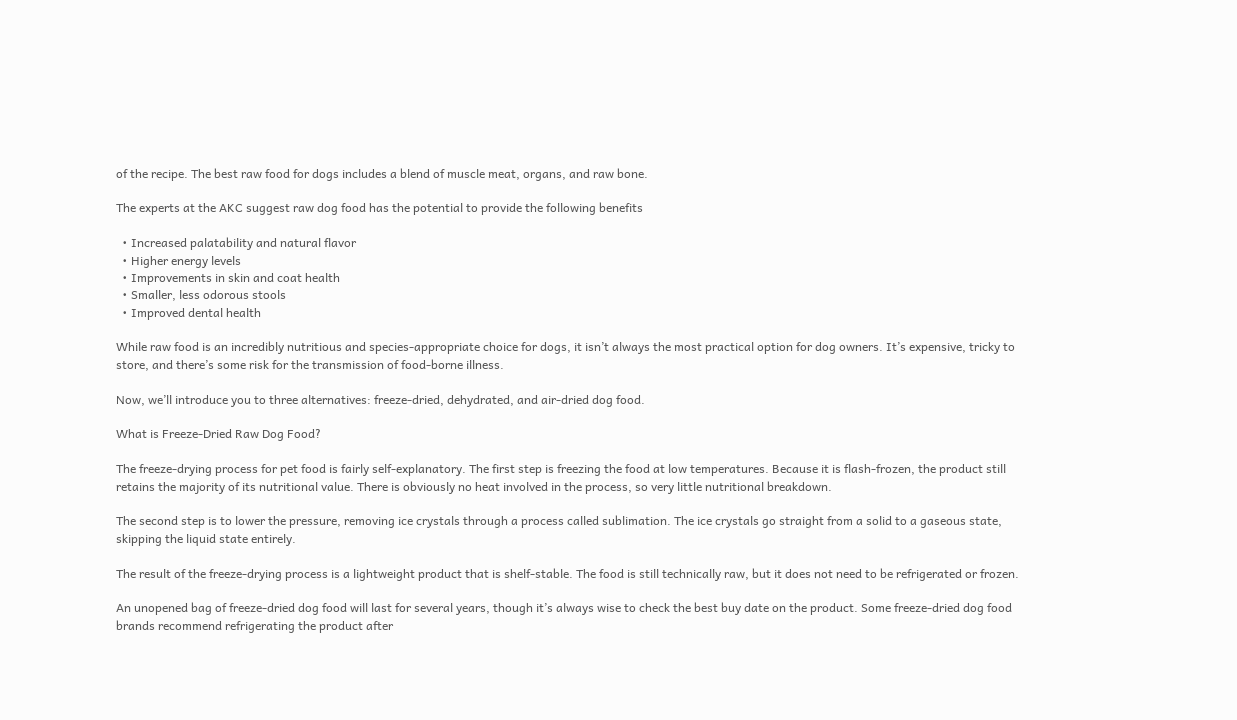of the recipe. The best raw food for dogs includes a blend of muscle meat, organs, and raw bone.

The experts at the AKC suggest raw dog food has the potential to provide the following benefits

  • Increased palatability and natural flavor
  • Higher energy levels
  • Improvements in skin and coat health
  • Smaller, less odorous stools
  • Improved dental health

While raw food is an incredibly nutritious and species-appropriate choice for dogs, it isn’t always the most practical option for dog owners. It’s expensive, tricky to store, and there’s some risk for the transmission of food-borne illness.

Now, we’ll introduce you to three alternatives: freeze-dried, dehydrated, and air-dried dog food.

What is Freeze-Dried Raw Dog Food?

The freeze-drying process for pet food is fairly self-explanatory. The first step is freezing the food at low temperatures. Because it is flash-frozen, the product still retains the majority of its nutritional value. There is obviously no heat involved in the process, so very little nutritional breakdown.

The second step is to lower the pressure, removing ice crystals through a process called sublimation. The ice crystals go straight from a solid to a gaseous state, skipping the liquid state entirely.

The result of the freeze-drying process is a lightweight product that is shelf-stable. The food is still technically raw, but it does not need to be refrigerated or frozen.

An unopened bag of freeze-dried dog food will last for several years, though it’s always wise to check the best buy date on the product. Some freeze-dried dog food brands recommend refrigerating the product after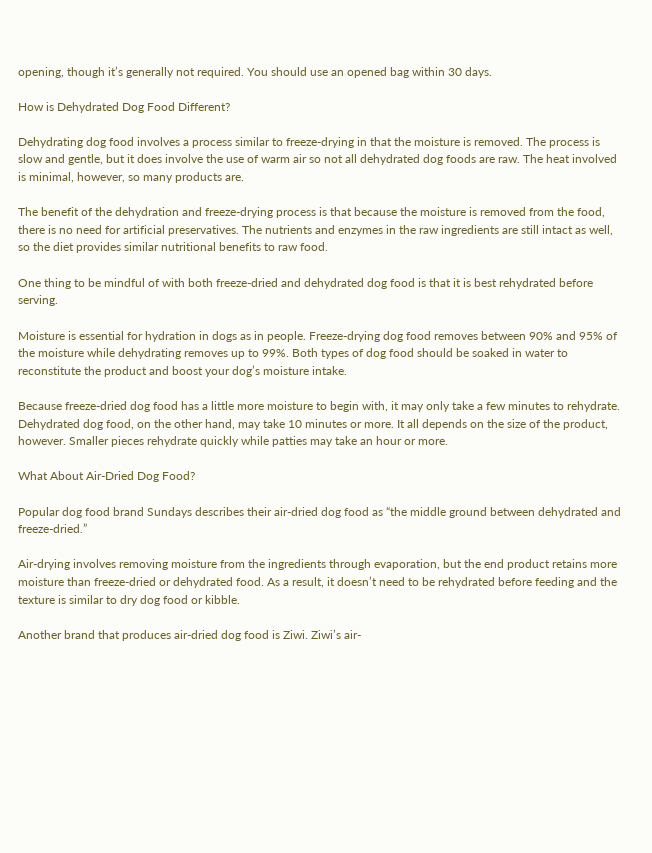opening, though it’s generally not required. You should use an opened bag within 30 days.

How is Dehydrated Dog Food Different?

Dehydrating dog food involves a process similar to freeze-drying in that the moisture is removed. The process is slow and gentle, but it does involve the use of warm air so not all dehydrated dog foods are raw. The heat involved is minimal, however, so many products are.

The benefit of the dehydration and freeze-drying process is that because the moisture is removed from the food, there is no need for artificial preservatives. The nutrients and enzymes in the raw ingredients are still intact as well, so the diet provides similar nutritional benefits to raw food.

One thing to be mindful of with both freeze-dried and dehydrated dog food is that it is best rehydrated before serving.

Moisture is essential for hydration in dogs as in people. Freeze-drying dog food removes between 90% and 95% of the moisture while dehydrating removes up to 99%. Both types of dog food should be soaked in water to reconstitute the product and boost your dog’s moisture intake.

Because freeze-dried dog food has a little more moisture to begin with, it may only take a few minutes to rehydrate. Dehydrated dog food, on the other hand, may take 10 minutes or more. It all depends on the size of the product, however. Smaller pieces rehydrate quickly while patties may take an hour or more.

What About Air-Dried Dog Food?

Popular dog food brand Sundays describes their air-dried dog food as “the middle ground between dehydrated and freeze-dried.”

Air-drying involves removing moisture from the ingredients through evaporation, but the end product retains more moisture than freeze-dried or dehydrated food. As a result, it doesn’t need to be rehydrated before feeding and the texture is similar to dry dog food or kibble.

Another brand that produces air-dried dog food is Ziwi. Ziwi’s air-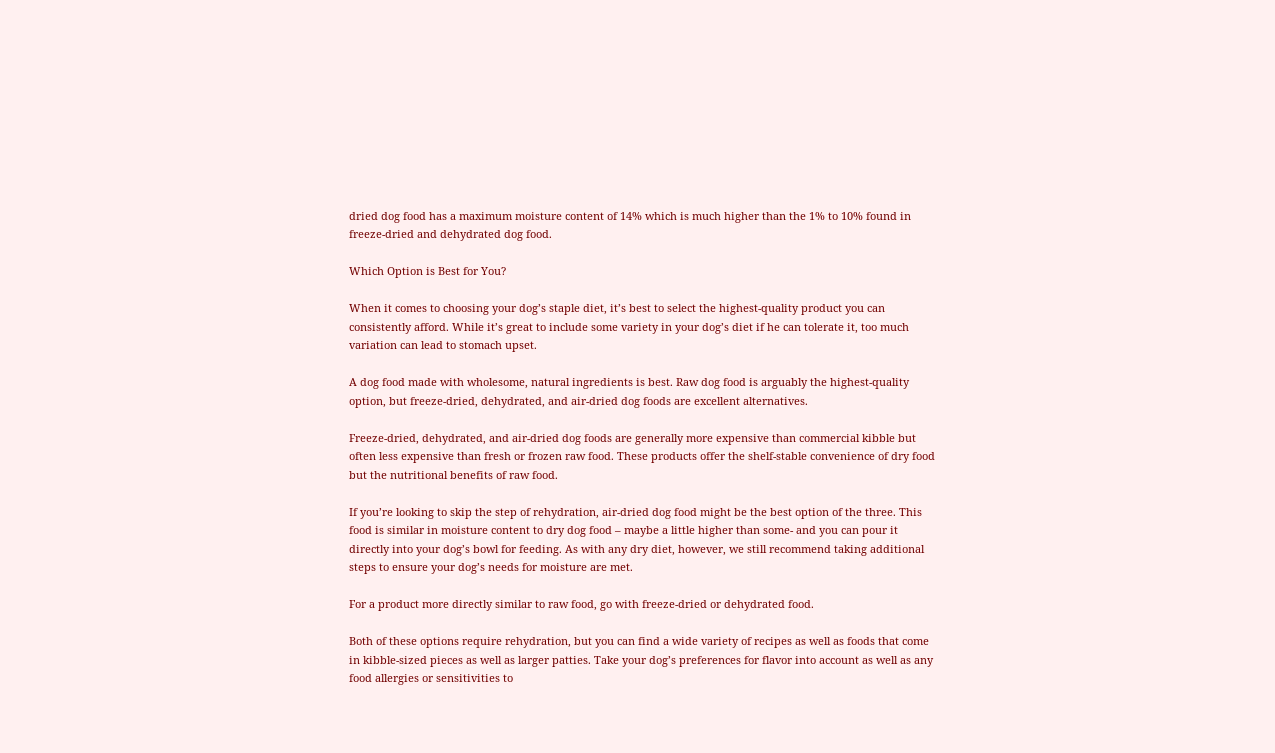dried dog food has a maximum moisture content of 14% which is much higher than the 1% to 10% found in freeze-dried and dehydrated dog food.

Which Option is Best for You?

When it comes to choosing your dog’s staple diet, it’s best to select the highest-quality product you can consistently afford. While it’s great to include some variety in your dog’s diet if he can tolerate it, too much variation can lead to stomach upset.

A dog food made with wholesome, natural ingredients is best. Raw dog food is arguably the highest-quality option, but freeze-dried, dehydrated, and air-dried dog foods are excellent alternatives.

Freeze-dried, dehydrated, and air-dried dog foods are generally more expensive than commercial kibble but often less expensive than fresh or frozen raw food. These products offer the shelf-stable convenience of dry food but the nutritional benefits of raw food.

If you’re looking to skip the step of rehydration, air-dried dog food might be the best option of the three. This food is similar in moisture content to dry dog food – maybe a little higher than some- and you can pour it directly into your dog’s bowl for feeding. As with any dry diet, however, we still recommend taking additional steps to ensure your dog’s needs for moisture are met.

For a product more directly similar to raw food, go with freeze-dried or dehydrated food.

Both of these options require rehydration, but you can find a wide variety of recipes as well as foods that come in kibble-sized pieces as well as larger patties. Take your dog’s preferences for flavor into account as well as any food allergies or sensitivities to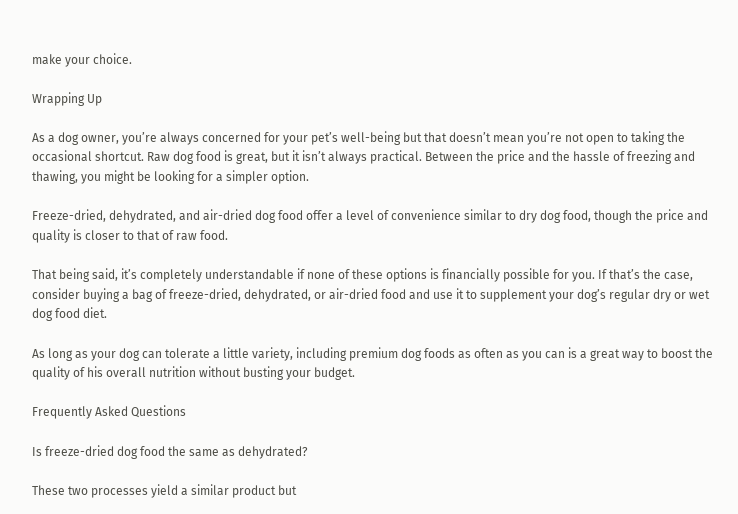make your choice.

Wrapping Up

As a dog owner, you’re always concerned for your pet’s well-being but that doesn’t mean you’re not open to taking the occasional shortcut. Raw dog food is great, but it isn’t always practical. Between the price and the hassle of freezing and thawing, you might be looking for a simpler option.

Freeze-dried, dehydrated, and air-dried dog food offer a level of convenience similar to dry dog food, though the price and quality is closer to that of raw food.

That being said, it’s completely understandable if none of these options is financially possible for you. If that’s the case, consider buying a bag of freeze-dried, dehydrated, or air-dried food and use it to supplement your dog’s regular dry or wet dog food diet.

As long as your dog can tolerate a little variety, including premium dog foods as often as you can is a great way to boost the quality of his overall nutrition without busting your budget.

Frequently Asked Questions

Is freeze-dried dog food the same as dehydrated?

These two processes yield a similar product but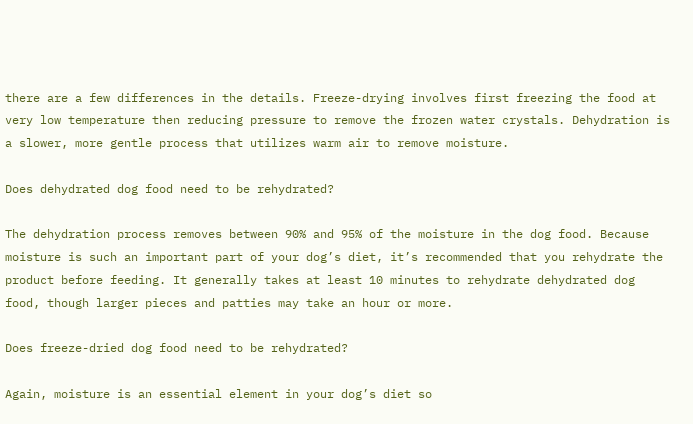there are a few differences in the details. Freeze-drying involves first freezing the food at very low temperature then reducing pressure to remove the frozen water crystals. Dehydration is a slower, more gentle process that utilizes warm air to remove moisture.

Does dehydrated dog food need to be rehydrated?

The dehydration process removes between 90% and 95% of the moisture in the dog food. Because moisture is such an important part of your dog’s diet, it’s recommended that you rehydrate the product before feeding. It generally takes at least 10 minutes to rehydrate dehydrated dog food, though larger pieces and patties may take an hour or more.

Does freeze-dried dog food need to be rehydrated?

Again, moisture is an essential element in your dog’s diet so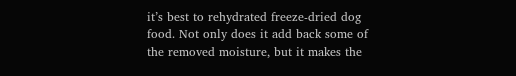it’s best to rehydrated freeze-dried dog food. Not only does it add back some of the removed moisture, but it makes the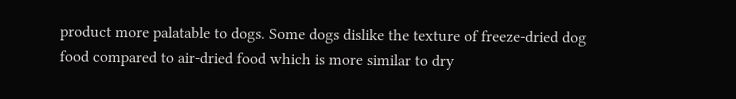product more palatable to dogs. Some dogs dislike the texture of freeze-dried dog food compared to air-dried food which is more similar to dry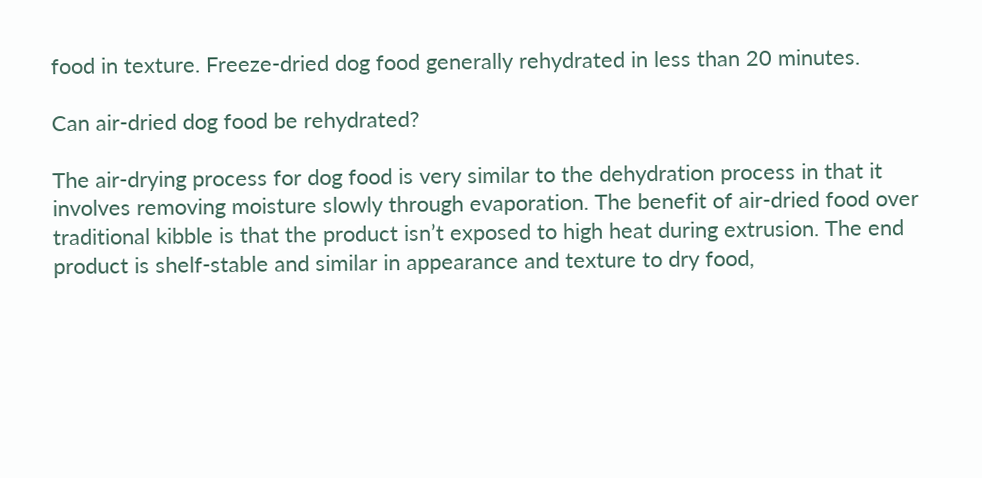food in texture. Freeze-dried dog food generally rehydrated in less than 20 minutes.

Can air-dried dog food be rehydrated?

The air-drying process for dog food is very similar to the dehydration process in that it involves removing moisture slowly through evaporation. The benefit of air-dried food over traditional kibble is that the product isn’t exposed to high heat during extrusion. The end product is shelf-stable and similar in appearance and texture to dry food,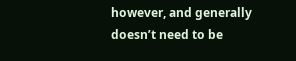however, and generally doesn’t need to be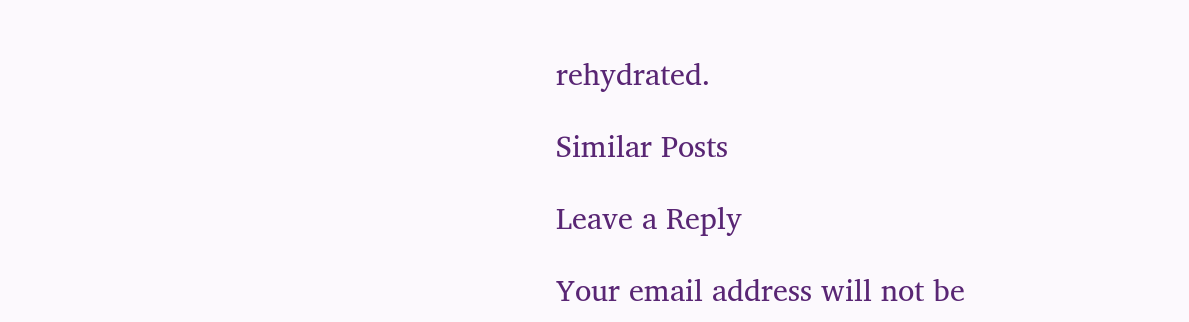rehydrated.

Similar Posts

Leave a Reply

Your email address will not be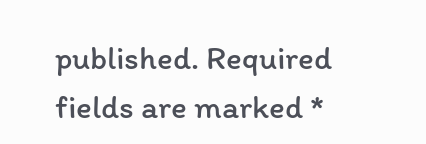published. Required fields are marked *